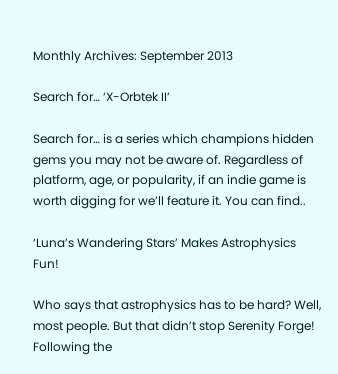Monthly Archives: September 2013

Search for… ‘X-Orbtek II’

Search for… is a series which champions hidden gems you may not be aware of. Regardless of platform, age, or popularity, if an indie game is worth digging for we’ll feature it. You can find..

‘Luna’s Wandering Stars’ Makes Astrophysics Fun!

Who says that astrophysics has to be hard? Well, most people. But that didn’t stop Serenity Forge! Following the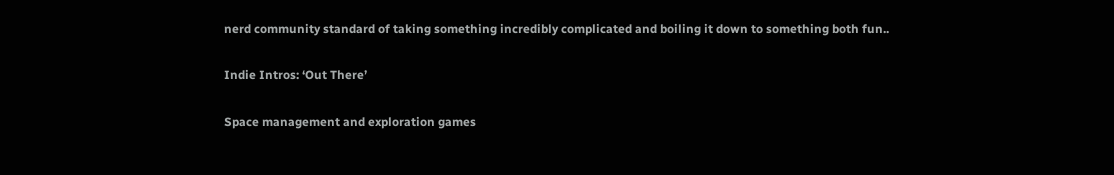nerd community standard of taking something incredibly complicated and boiling it down to something both fun..

Indie Intros: ‘Out There’

Space management and exploration games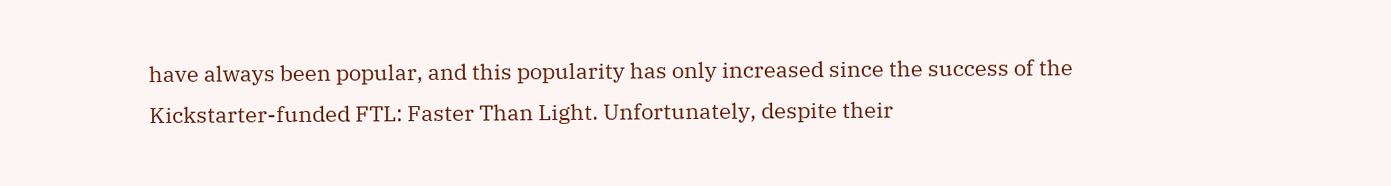have always been popular, and this popularity has only increased since the success of the Kickstarter-funded FTL: Faster Than Light. Unfortunately, despite their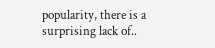popularity, there is a surprising lack of..